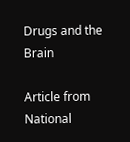Drugs and the Brain

Article from National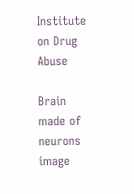Institute on Drug Abuse

Brain made of neurons image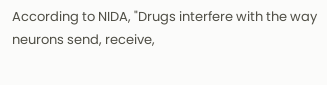According to NIDA, "Drugs interfere with the way neurons send, receive,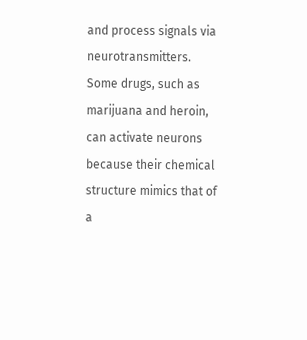and process signals via neurotransmitters. Some drugs, such as marijuana and heroin, can activate neurons because their chemical structure mimics that of a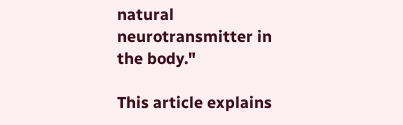natural neurotransmitter in the body."

This article explains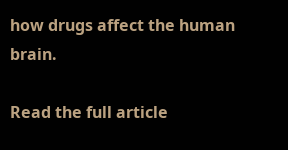how drugs affect the human brain.

Read the full article